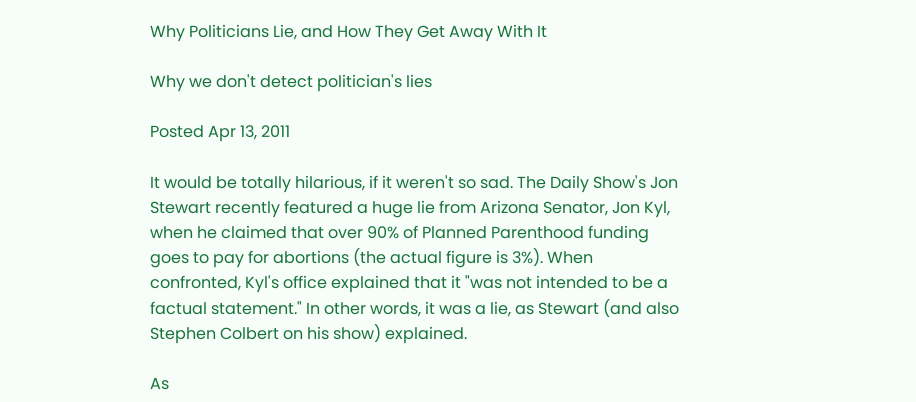Why Politicians Lie, and How They Get Away With It

Why we don't detect politician's lies

Posted Apr 13, 2011

It would be totally hilarious, if it weren't so sad. The Daily Show's Jon Stewart recently featured a huge lie from Arizona Senator, Jon Kyl, when he claimed that over 90% of Planned Parenthood funding goes to pay for abortions (the actual figure is 3%). When confronted, Kyl's office explained that it "was not intended to be a factual statement." In other words, it was a lie, as Stewart (and also Stephen Colbert on his show) explained.

As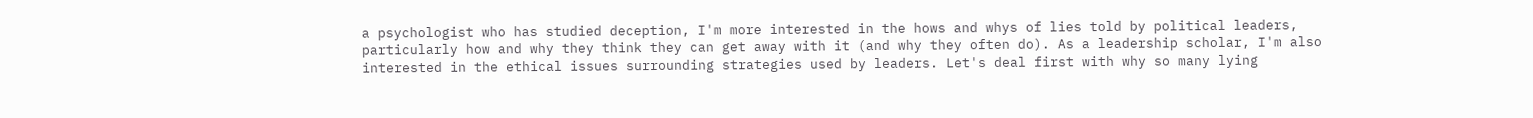a psychologist who has studied deception, I'm more interested in the hows and whys of lies told by political leaders, particularly how and why they think they can get away with it (and why they often do). As a leadership scholar, I'm also interested in the ethical issues surrounding strategies used by leaders. Let's deal first with why so many lying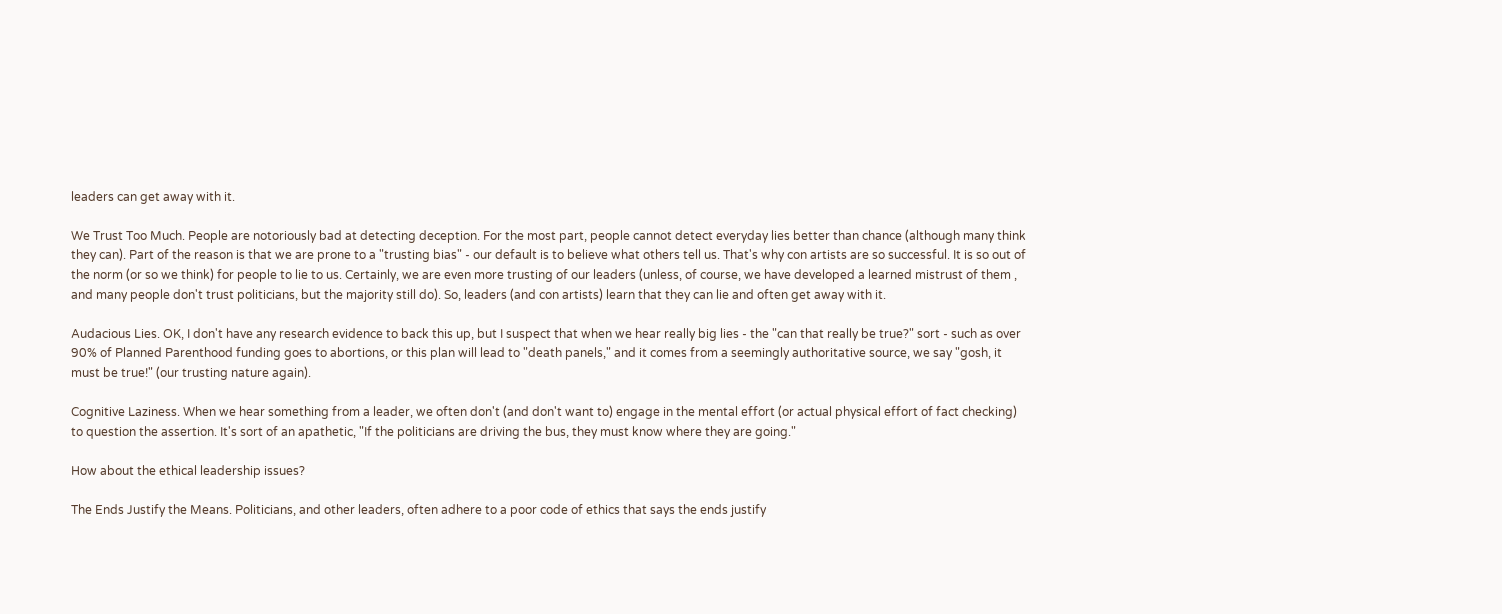leaders can get away with it.

We Trust Too Much. People are notoriously bad at detecting deception. For the most part, people cannot detect everyday lies better than chance (although many think they can). Part of the reason is that we are prone to a "trusting bias" - our default is to believe what others tell us. That's why con artists are so successful. It is so out of the norm (or so we think) for people to lie to us. Certainly, we are even more trusting of our leaders (unless, of course, we have developed a learned mistrust of them , and many people don't trust politicians, but the majority still do). So, leaders (and con artists) learn that they can lie and often get away with it.

Audacious Lies. OK, I don't have any research evidence to back this up, but I suspect that when we hear really big lies - the "can that really be true?" sort - such as over 90% of Planned Parenthood funding goes to abortions, or this plan will lead to "death panels," and it comes from a seemingly authoritative source, we say "gosh, it must be true!" (our trusting nature again).

Cognitive Laziness. When we hear something from a leader, we often don't (and don't want to) engage in the mental effort (or actual physical effort of fact checking) to question the assertion. It's sort of an apathetic, "If the politicians are driving the bus, they must know where they are going."

How about the ethical leadership issues?

The Ends Justify the Means. Politicians, and other leaders, often adhere to a poor code of ethics that says the ends justify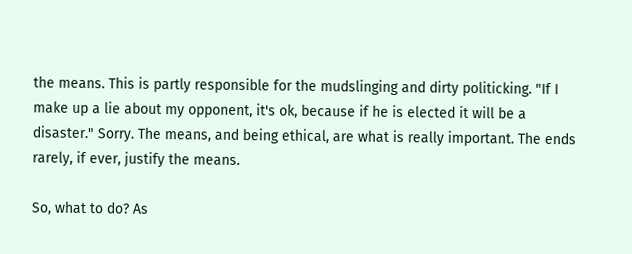the means. This is partly responsible for the mudslinging and dirty politicking. "If I make up a lie about my opponent, it's ok, because if he is elected it will be a disaster." Sorry. The means, and being ethical, are what is really important. The ends rarely, if ever, justify the means.

So, what to do? As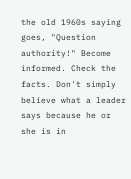the old 1960s saying goes, "Question authority!" Become informed. Check the facts. Don't simply believe what a leader says because he or she is in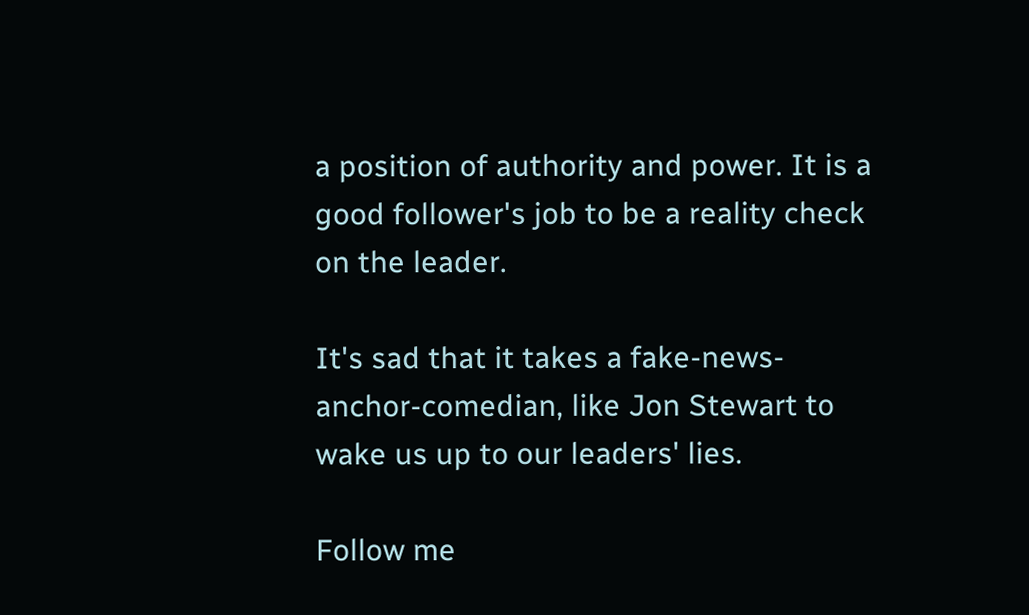a position of authority and power. It is a good follower's job to be a reality check on the leader.

It's sad that it takes a fake-news-anchor-comedian, like Jon Stewart to wake us up to our leaders' lies.

Follow me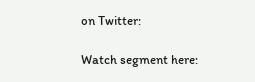on Twitter:

Watch segment here: